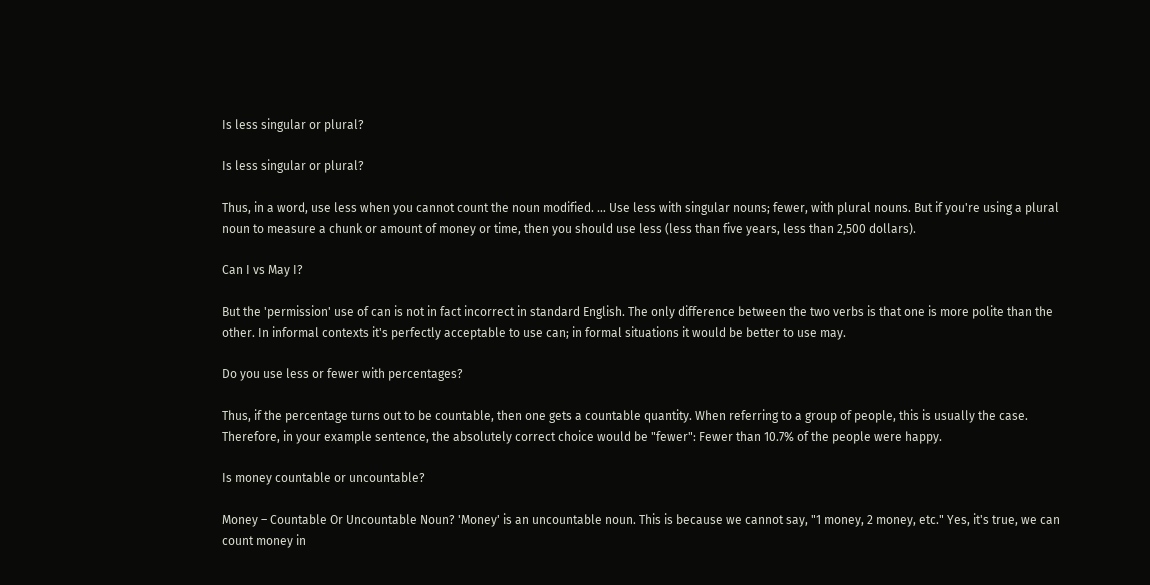Is less singular or plural?

Is less singular or plural?

Thus, in a word, use less when you cannot count the noun modified. … Use less with singular nouns; fewer, with plural nouns. But if you're using a plural noun to measure a chunk or amount of money or time, then you should use less (less than five years, less than 2,500 dollars).

Can I vs May I?

But the 'permission' use of can is not in fact incorrect in standard English. The only difference between the two verbs is that one is more polite than the other. In informal contexts it's perfectly acceptable to use can; in formal situations it would be better to use may.

Do you use less or fewer with percentages?

Thus, if the percentage turns out to be countable, then one gets a countable quantity. When referring to a group of people, this is usually the case. Therefore, in your example sentence, the absolutely correct choice would be "fewer": Fewer than 10.7% of the people were happy.

Is money countable or uncountable?

Money – Countable Or Uncountable Noun? 'Money' is an uncountable noun. This is because we cannot say, "1 money, 2 money, etc." Yes, it's true, we can count money in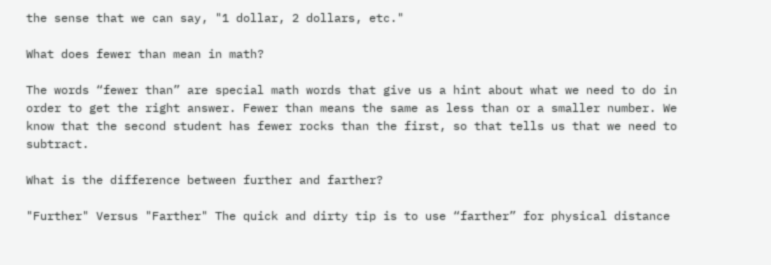the sense that we can say, "1 dollar, 2 dollars, etc."

What does fewer than mean in math?

The words “fewer than” are special math words that give us a hint about what we need to do in order to get the right answer. Fewer than means the same as less than or a smaller number. We know that the second student has fewer rocks than the first, so that tells us that we need to subtract.

What is the difference between further and farther?

"Further" Versus "Farther" The quick and dirty tip is to use “farther” for physical distance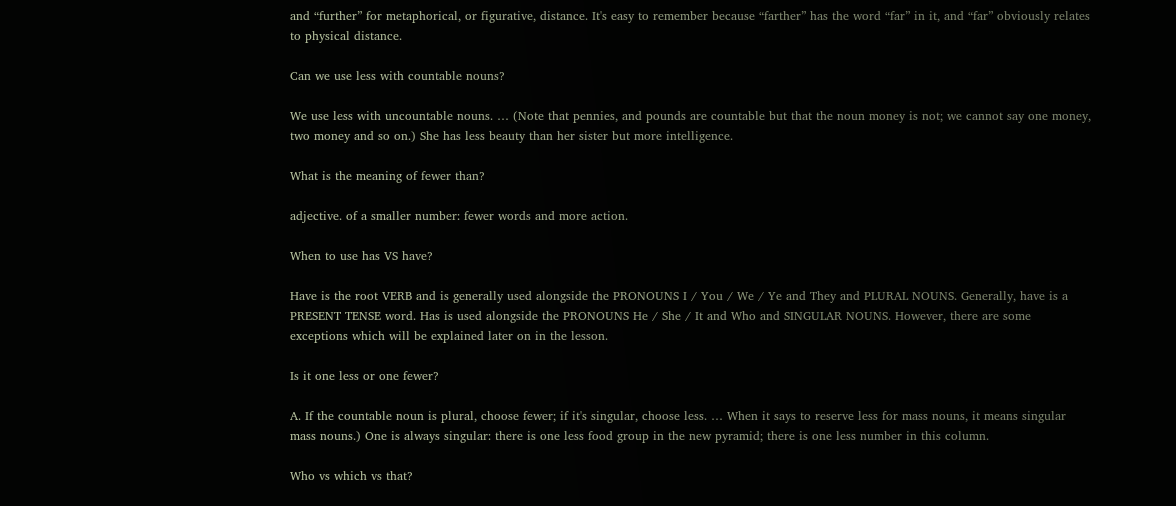and “further” for metaphorical, or figurative, distance. It's easy to remember because “farther” has the word “far” in it, and “far” obviously relates to physical distance.

Can we use less with countable nouns?

We use less with uncountable nouns. … (Note that pennies, and pounds are countable but that the noun money is not; we cannot say one money, two money and so on.) She has less beauty than her sister but more intelligence.

What is the meaning of fewer than?

adjective. of a smaller number: fewer words and more action.

When to use has VS have?

Have is the root VERB and is generally used alongside the PRONOUNS I / You / We / Ye and They and PLURAL NOUNS. Generally, have is a PRESENT TENSE word. Has is used alongside the PRONOUNS He / She / It and Who and SINGULAR NOUNS. However, there are some exceptions which will be explained later on in the lesson.

Is it one less or one fewer?

A. If the countable noun is plural, choose fewer; if it's singular, choose less. … When it says to reserve less for mass nouns, it means singular mass nouns.) One is always singular: there is one less food group in the new pyramid; there is one less number in this column.

Who vs which vs that?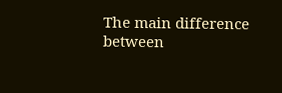The main difference between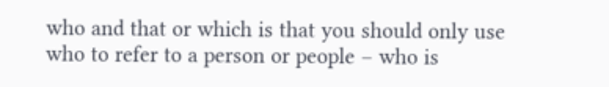who and that or which is that you should only use who to refer to a person or people – who is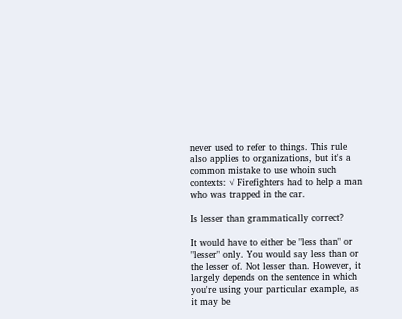never used to refer to things. This rule also applies to organizations, but it's a common mistake to use whoin such contexts: √ Firefighters had to help a man who was trapped in the car.

Is lesser than grammatically correct?

It would have to either be "less than" or "lesser" only. You would say less than or the lesser of. Not lesser than. However, it largely depends on the sentence in which you're using your particular example, as it may be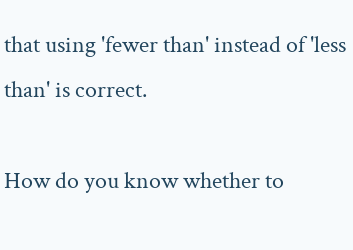that using 'fewer than' instead of 'less than' is correct.

How do you know whether to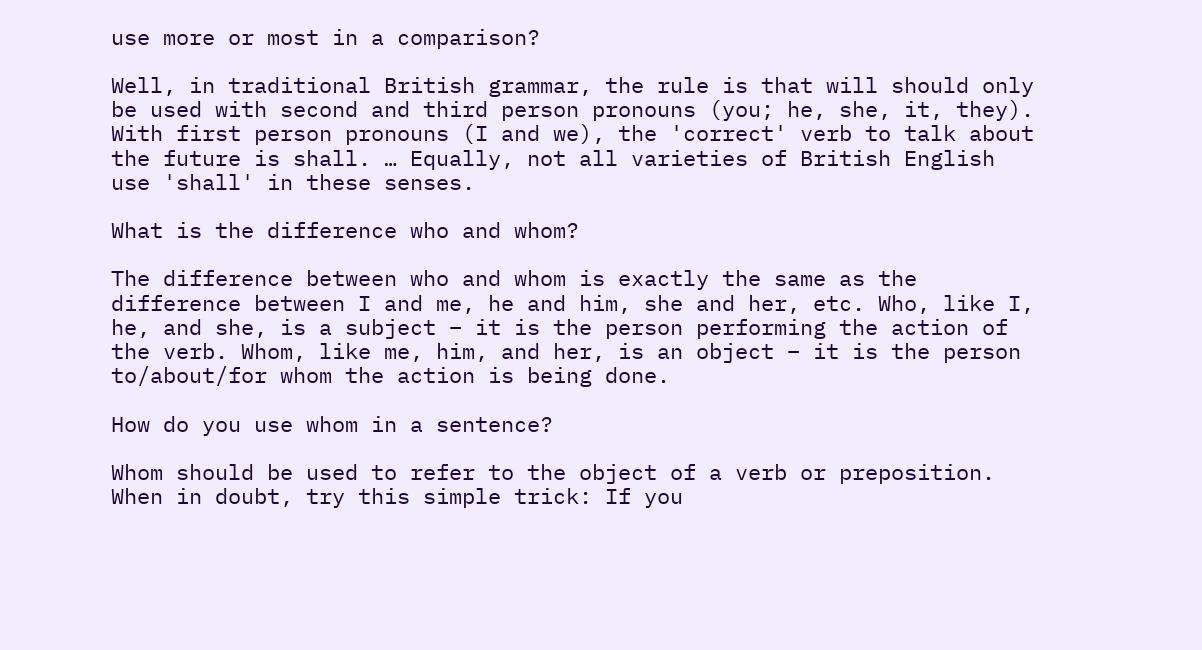use more or most in a comparison?

Well, in traditional British grammar, the rule is that will should only be used with second and third person pronouns (you; he, she, it, they). With first person pronouns (I and we), the 'correct' verb to talk about the future is shall. … Equally, not all varieties of British English use 'shall' in these senses.

What is the difference who and whom?

The difference between who and whom is exactly the same as the difference between I and me, he and him, she and her, etc. Who, like I, he, and she, is a subject – it is the person performing the action of the verb. Whom, like me, him, and her, is an object – it is the person to/about/for whom the action is being done.

How do you use whom in a sentence?

Whom should be used to refer to the object of a verb or preposition. When in doubt, try this simple trick: If you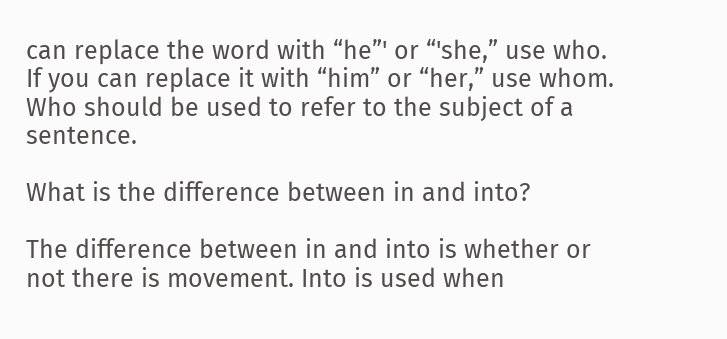can replace the word with “he”' or “'she,” use who. If you can replace it with “him” or “her,” use whom. Who should be used to refer to the subject of a sentence.

What is the difference between in and into?

The difference between in and into is whether or not there is movement. Into is used when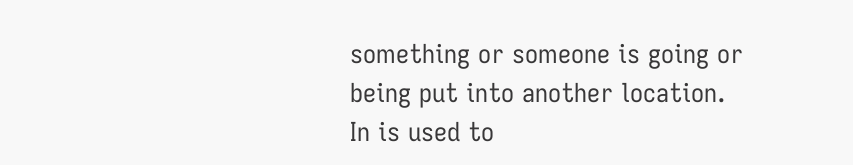something or someone is going or being put into another location. In is used to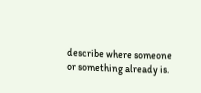describe where someone or something already is.